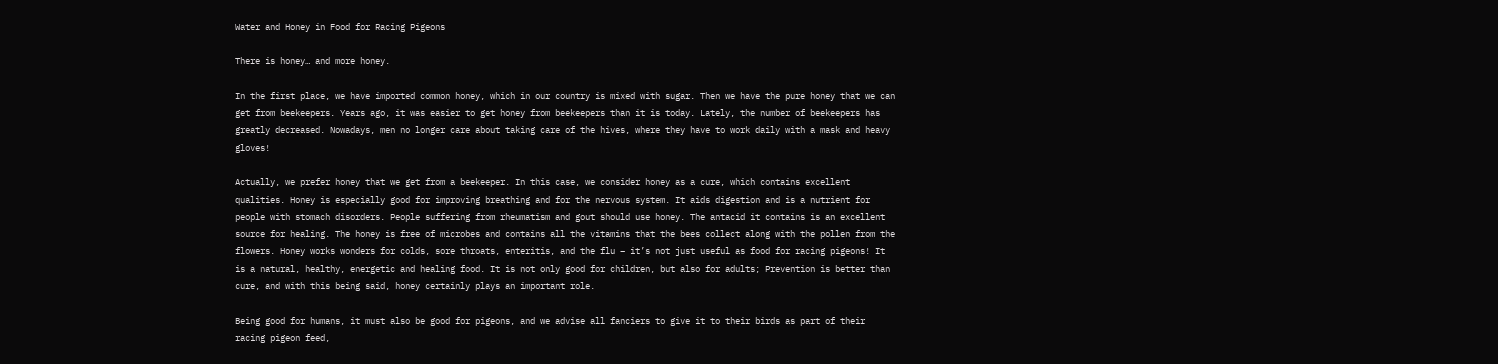Water and Honey in Food for Racing Pigeons

There is honey… and more honey.

In the first place, we have imported common honey, which in our country is mixed with sugar. Then we have the pure honey that we can get from beekeepers. Years ago, it was easier to get honey from beekeepers than it is today. Lately, the number of beekeepers has greatly decreased. Nowadays, men no longer care about taking care of the hives, where they have to work daily with a mask and heavy gloves!

Actually, we prefer honey that we get from a beekeeper. In this case, we consider honey as a cure, which contains excellent qualities. Honey is especially good for improving breathing and for the nervous system. It aids digestion and is a nutrient for people with stomach disorders. People suffering from rheumatism and gout should use honey. The antacid it contains is an excellent source for healing. The honey is free of microbes and contains all the vitamins that the bees collect along with the pollen from the flowers. Honey works wonders for colds, sore throats, enteritis, and the flu – it’s not just useful as food for racing pigeons! It is a natural, healthy, energetic and healing food. It is not only good for children, but also for adults; Prevention is better than cure, and with this being said, honey certainly plays an important role.

Being good for humans, it must also be good for pigeons, and we advise all fanciers to give it to their birds as part of their racing pigeon feed,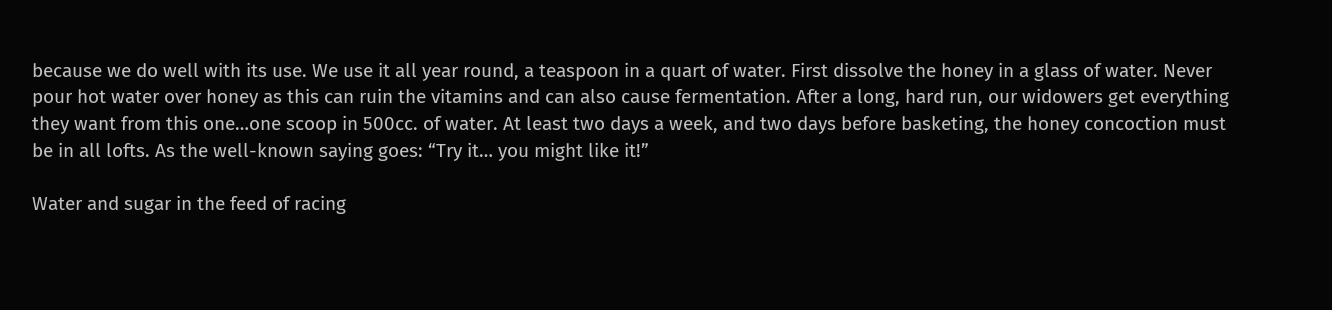because we do well with its use. We use it all year round, a teaspoon in a quart of water. First dissolve the honey in a glass of water. Never pour hot water over honey as this can ruin the vitamins and can also cause fermentation. After a long, hard run, our widowers get everything they want from this one…one scoop in 500cc. of water. At least two days a week, and two days before basketing, the honey concoction must be in all lofts. As the well-known saying goes: “Try it… you might like it!”

Water and sugar in the feed of racing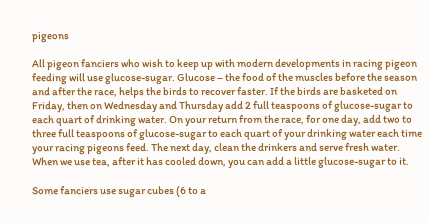pigeons

All pigeon fanciers who wish to keep up with modern developments in racing pigeon feeding will use glucose-sugar. Glucose – the food of the muscles before the season and after the race, helps the birds to recover faster. If the birds are basketed on Friday, then on Wednesday and Thursday add 2 full teaspoons of glucose-sugar to each quart of drinking water. On your return from the race, for one day, add two to three full teaspoons of glucose-sugar to each quart of your drinking water each time your racing pigeons feed. The next day, clean the drinkers and serve fresh water. When we use tea, after it has cooled down, you can add a little glucose-sugar to it.

Some fanciers use sugar cubes (6 to a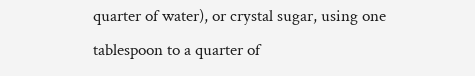quarter of water), or crystal sugar, using one tablespoon to a quarter of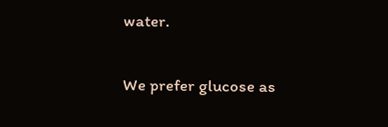water.

We prefer glucose as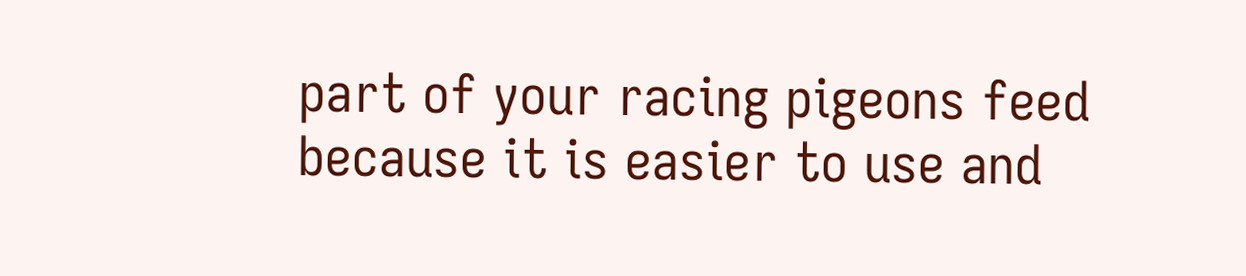part of your racing pigeons feed because it is easier to use and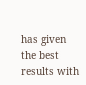has given the best results with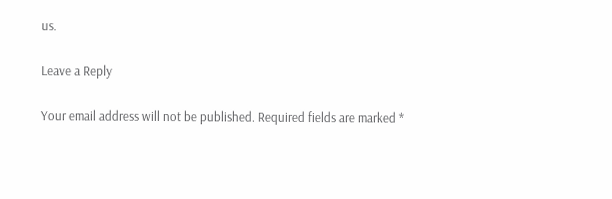us.

Leave a Reply

Your email address will not be published. Required fields are marked *